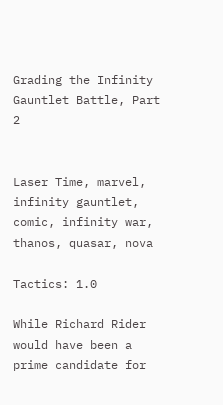Grading the Infinity Gauntlet Battle, Part 2


Laser Time, marvel, infinity gauntlet, comic, infinity war, thanos, quasar, nova

Tactics: 1.0

While Richard Rider would have been a prime candidate for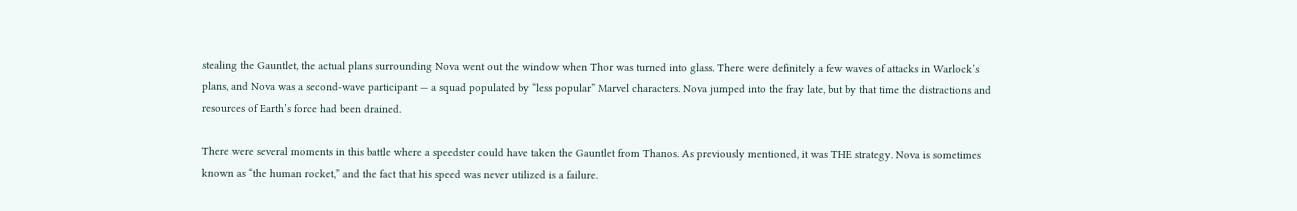stealing the Gauntlet, the actual plans surrounding Nova went out the window when Thor was turned into glass. There were definitely a few waves of attacks in Warlock’s plans, and Nova was a second-wave participant — a squad populated by “less popular” Marvel characters. Nova jumped into the fray late, but by that time the distractions and resources of Earth’s force had been drained.

There were several moments in this battle where a speedster could have taken the Gauntlet from Thanos. As previously mentioned, it was THE strategy. Nova is sometimes known as “the human rocket,” and the fact that his speed was never utilized is a failure.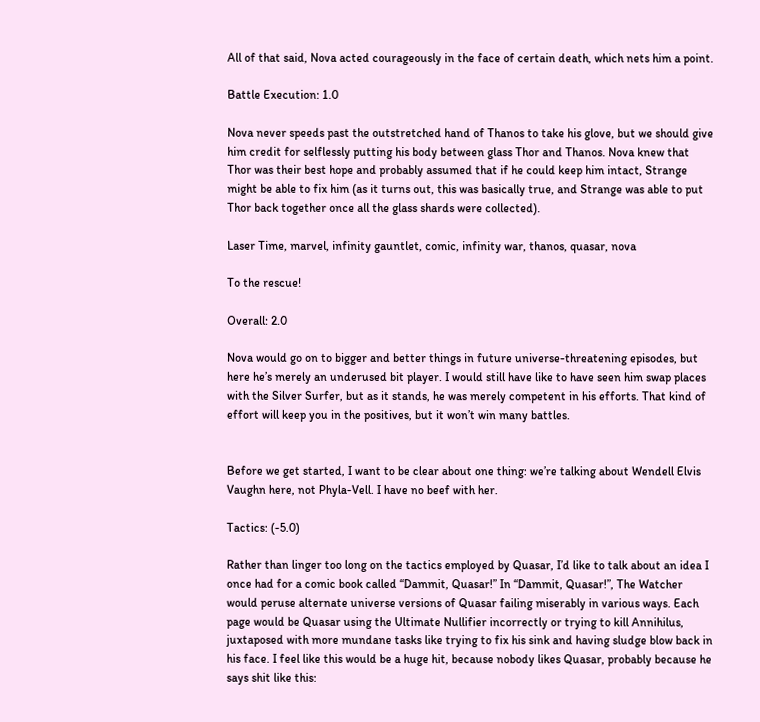All of that said, Nova acted courageously in the face of certain death, which nets him a point.

Battle Execution: 1.0

Nova never speeds past the outstretched hand of Thanos to take his glove, but we should give him credit for selflessly putting his body between glass Thor and Thanos. Nova knew that Thor was their best hope and probably assumed that if he could keep him intact, Strange might be able to fix him (as it turns out, this was basically true, and Strange was able to put Thor back together once all the glass shards were collected).

Laser Time, marvel, infinity gauntlet, comic, infinity war, thanos, quasar, nova

To the rescue!

Overall: 2.0

Nova would go on to bigger and better things in future universe-threatening episodes, but here he’s merely an underused bit player. I would still have like to have seen him swap places with the Silver Surfer, but as it stands, he was merely competent in his efforts. That kind of effort will keep you in the positives, but it won’t win many battles.


Before we get started, I want to be clear about one thing: we’re talking about Wendell Elvis Vaughn here, not Phyla-Vell. I have no beef with her.

Tactics: (-5.0)

Rather than linger too long on the tactics employed by Quasar, I’d like to talk about an idea I once had for a comic book called “Dammit, Quasar!” In “Dammit, Quasar!”, The Watcher would peruse alternate universe versions of Quasar failing miserably in various ways. Each page would be Quasar using the Ultimate Nullifier incorrectly or trying to kill Annihilus, juxtaposed with more mundane tasks like trying to fix his sink and having sludge blow back in his face. I feel like this would be a huge hit, because nobody likes Quasar, probably because he says shit like this: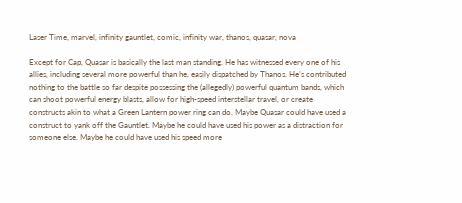Laser Time, marvel, infinity gauntlet, comic, infinity war, thanos, quasar, nova

Except for Cap, Quasar is basically the last man standing. He has witnessed every one of his allies, including several more powerful than he, easily dispatched by Thanos. He’s contributed nothing to the battle so far despite possessing the (allegedly) powerful quantum bands, which can shoot powerful energy blasts, allow for high-speed interstellar travel, or create constructs akin to what a Green Lantern power ring can do. Maybe Quasar could have used a construct to yank off the Gauntlet. Maybe he could have used his power as a distraction for someone else. Maybe he could have used his speed more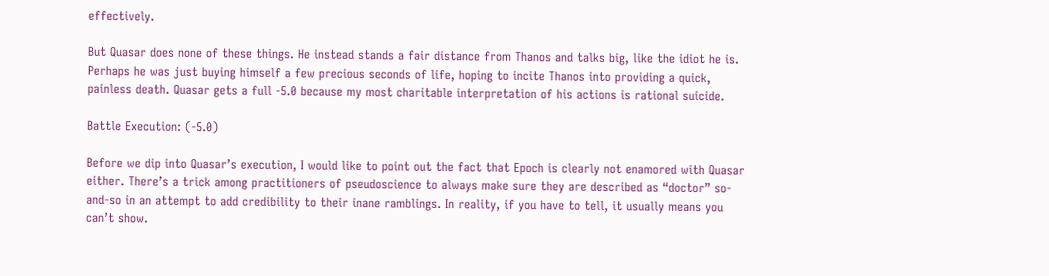effectively.

But Quasar does none of these things. He instead stands a fair distance from Thanos and talks big, like the idiot he is. Perhaps he was just buying himself a few precious seconds of life, hoping to incite Thanos into providing a quick, painless death. Quasar gets a full -5.0 because my most charitable interpretation of his actions is rational suicide.

Battle Execution: (-5.0)

Before we dip into Quasar’s execution, I would like to point out the fact that Epoch is clearly not enamored with Quasar either. There’s a trick among practitioners of pseudoscience to always make sure they are described as “doctor” so-and-so in an attempt to add credibility to their inane ramblings. In reality, if you have to tell, it usually means you can’t show.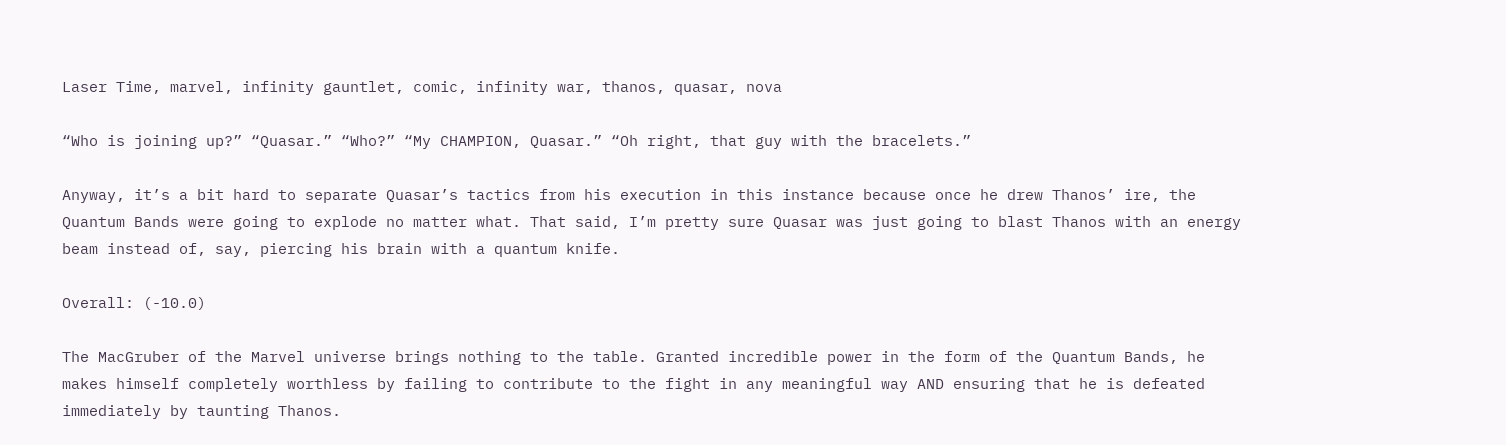Laser Time, marvel, infinity gauntlet, comic, infinity war, thanos, quasar, nova

“Who is joining up?” “Quasar.” “Who?” “My CHAMPION, Quasar.” “Oh right, that guy with the bracelets.”

Anyway, it’s a bit hard to separate Quasar’s tactics from his execution in this instance because once he drew Thanos’ ire, the Quantum Bands were going to explode no matter what. That said, I’m pretty sure Quasar was just going to blast Thanos with an energy beam instead of, say, piercing his brain with a quantum knife.

Overall: (-10.0)

The MacGruber of the Marvel universe brings nothing to the table. Granted incredible power in the form of the Quantum Bands, he makes himself completely worthless by failing to contribute to the fight in any meaningful way AND ensuring that he is defeated immediately by taunting Thanos.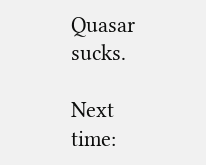Quasar sucks.

Next time: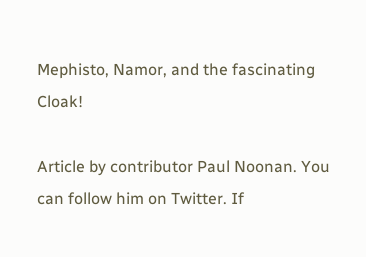Mephisto, Namor, and the fascinating Cloak!

Article by contributor Paul Noonan. You can follow him on Twitter. If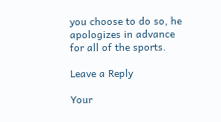you choose to do so, he apologizes in advance for all of the sports.

Leave a Reply

Your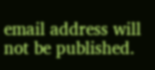email address will not be published.